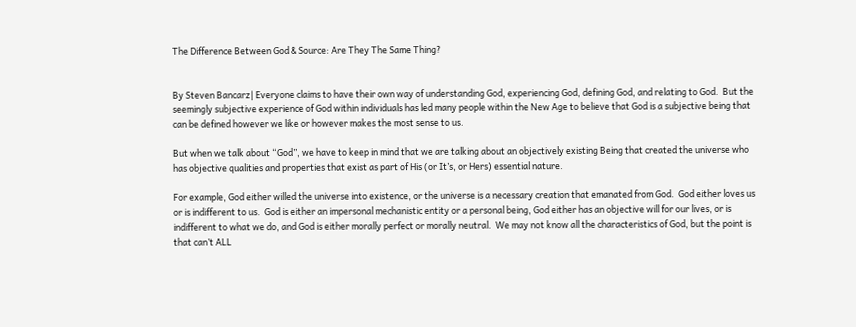The Difference Between God & Source: Are They The Same Thing?


By Steven Bancarz| Everyone claims to have their own way of understanding God, experiencing God, defining God, and relating to God.  But the seemingly subjective experience of God within individuals has led many people within the New Age to believe that God is a subjective being that can be defined however we like or however makes the most sense to us.

But when we talk about “God”, we have to keep in mind that we are talking about an objectively existing Being that created the universe who has objective qualities and properties that exist as part of His (or It’s, or Hers) essential nature.

For example, God either willed the universe into existence, or the universe is a necessary creation that emanated from God.  God either loves us or is indifferent to us.  God is either an impersonal mechanistic entity or a personal being, God either has an objective will for our lives, or is indifferent to what we do, and God is either morally perfect or morally neutral.  We may not know all the characteristics of God, but the point is that can’t ALL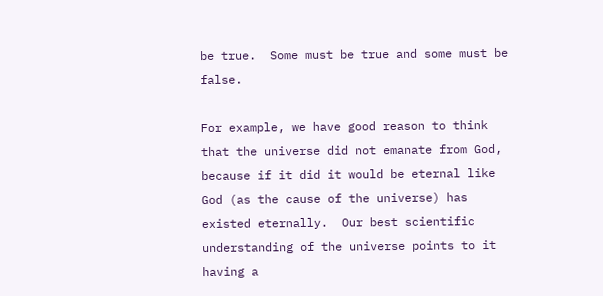be true.  Some must be true and some must be false.

For example, we have good reason to think that the universe did not emanate from God, because if it did it would be eternal like God (as the cause of the universe) has existed eternally.  Our best scientific understanding of the universe points to it having a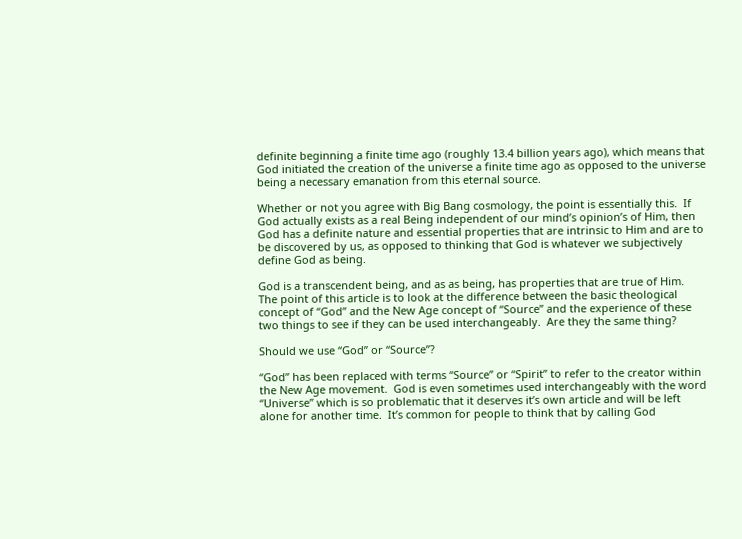definite beginning a finite time ago (roughly 13.4 billion years ago), which means that God initiated the creation of the universe a finite time ago as opposed to the universe being a necessary emanation from this eternal source.

Whether or not you agree with Big Bang cosmology, the point is essentially this.  If God actually exists as a real Being independent of our mind’s opinion’s of Him, then God has a definite nature and essential properties that are intrinsic to Him and are to be discovered by us, as opposed to thinking that God is whatever we subjectively define God as being.

God is a transcendent being, and as as being, has properties that are true of Him.  The point of this article is to look at the difference between the basic theological concept of “God” and the New Age concept of “Source” and the experience of these two things to see if they can be used interchangeably.  Are they the same thing?

Should we use “God” or “Source”?

“God” has been replaced with terms “Source” or “Spirit” to refer to the creator within the New Age movement.  God is even sometimes used interchangeably with the word “Universe” which is so problematic that it deserves it’s own article and will be left alone for another time.  It’s common for people to think that by calling God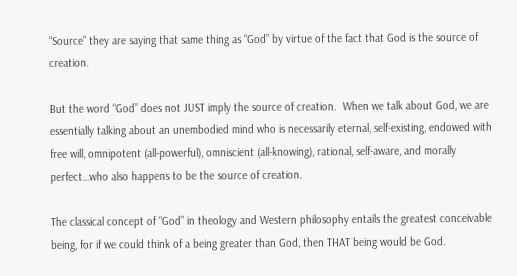“Source” they are saying that same thing as “God” by virtue of the fact that God is the source of creation.

But the word “God” does not JUST imply the source of creation.  When we talk about God, we are essentially talking about an unembodied mind who is necessarily eternal, self-existing, endowed with free will, omnipotent (all-powerful), omniscient (all-knowing), rational, self-aware, and morally perfect…who also happens to be the source of creation.

The classical concept of “God” in theology and Western philosophy entails the greatest conceivable being, for if we could think of a being greater than God, then THAT being would be God.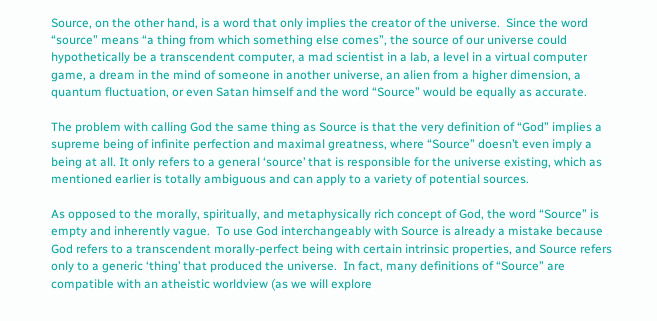Source, on the other hand, is a word that only implies the creator of the universe.  Since the word “source” means “a thing from which something else comes”, the source of our universe could hypothetically be a transcendent computer, a mad scientist in a lab, a level in a virtual computer game, a dream in the mind of someone in another universe, an alien from a higher dimension, a quantum fluctuation, or even Satan himself and the word “Source” would be equally as accurate.

The problem with calling God the same thing as Source is that the very definition of “God” implies a supreme being of infinite perfection and maximal greatness, where “Source” doesn’t even imply a being at all. It only refers to a general ‘source’ that is responsible for the universe existing, which as mentioned earlier is totally ambiguous and can apply to a variety of potential sources.

As opposed to the morally, spiritually, and metaphysically rich concept of God, the word “Source” is empty and inherently vague.  To use God interchangeably with Source is already a mistake because God refers to a transcendent morally-perfect being with certain intrinsic properties, and Source refers only to a generic ‘thing’ that produced the universe.  In fact, many definitions of “Source” are compatible with an atheistic worldview (as we will explore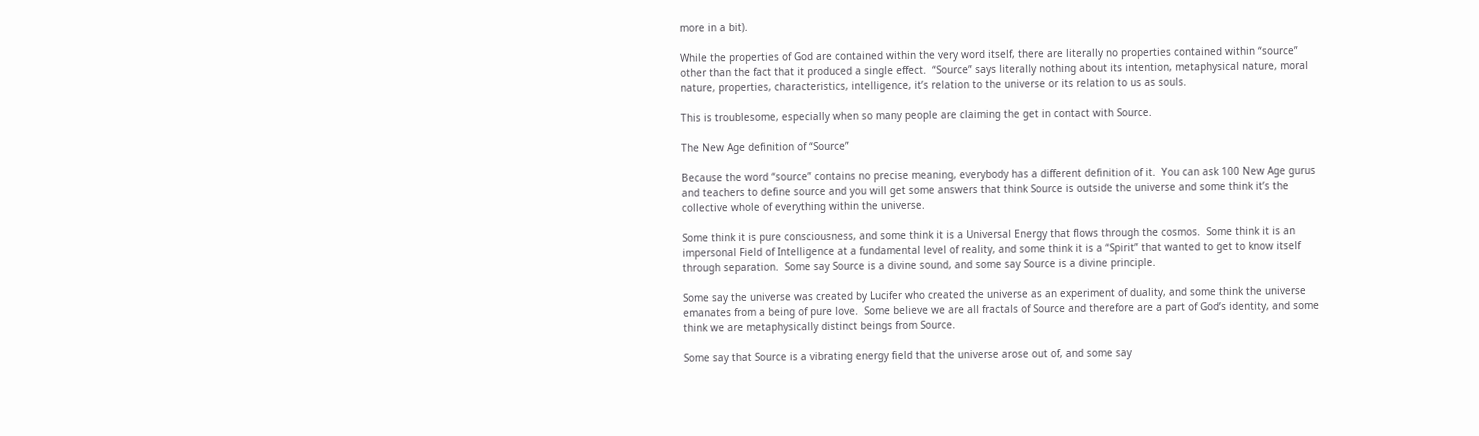more in a bit).

While the properties of God are contained within the very word itself, there are literally no properties contained within “source” other than the fact that it produced a single effect.  “Source” says literally nothing about its intention, metaphysical nature, moral nature, properties, characteristics, intelligence, it’s relation to the universe or its relation to us as souls.

This is troublesome, especially when so many people are claiming the get in contact with Source.

The New Age definition of “Source”

Because the word “source” contains no precise meaning, everybody has a different definition of it.  You can ask 100 New Age gurus and teachers to define source and you will get some answers that think Source is outside the universe and some think it’s the collective whole of everything within the universe.

Some think it is pure consciousness, and some think it is a Universal Energy that flows through the cosmos.  Some think it is an impersonal Field of Intelligence at a fundamental level of reality, and some think it is a “Spirit” that wanted to get to know itself through separation.  Some say Source is a divine sound, and some say Source is a divine principle.

Some say the universe was created by Lucifer who created the universe as an experiment of duality, and some think the universe emanates from a being of pure love.  Some believe we are all fractals of Source and therefore are a part of God’s identity, and some think we are metaphysically distinct beings from Source.

Some say that Source is a vibrating energy field that the universe arose out of, and some say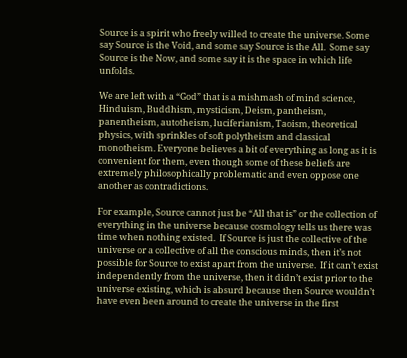Source is a spirit who freely willed to create the universe. Some say Source is the Void, and some say Source is the All.  Some say Source is the Now, and some say it is the space in which life unfolds.

We are left with a “God” that is a mishmash of mind science, Hinduism, Buddhism, mysticism, Deism, pantheism, panentheism, autotheism, luciferianism, Taoism, theoretical physics, with sprinkles of soft polytheism and classical monotheism. Everyone believes a bit of everything as long as it is convenient for them, even though some of these beliefs are extremely philosophically problematic and even oppose one another as contradictions.

For example, Source cannot just be “All that is” or the collection of everything in the universe because cosmology tells us there was time when nothing existed.  If Source is just the collective of the universe or a collective of all the conscious minds, then it’s not possible for Source to exist apart from the universe.  If it can’t exist independently from the universe, then it didn’t exist prior to the universe existing, which is absurd because then Source wouldn’t have even been around to create the universe in the first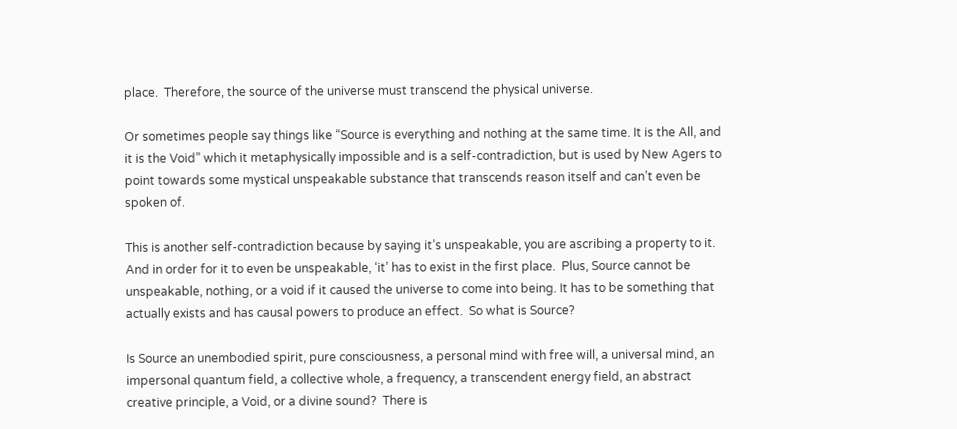place.  Therefore, the source of the universe must transcend the physical universe.

Or sometimes people say things like “Source is everything and nothing at the same time. It is the All, and it is the Void” which it metaphysically impossible and is a self-contradiction, but is used by New Agers to point towards some mystical unspeakable substance that transcends reason itself and can’t even be spoken of.

This is another self-contradiction because by saying it’s unspeakable, you are ascribing a property to it.  And in order for it to even be unspeakable, ‘it’ has to exist in the first place.  Plus, Source cannot be unspeakable, nothing, or a void if it caused the universe to come into being. It has to be something that actually exists and has causal powers to produce an effect.  So what is Source?

Is Source an unembodied spirit, pure consciousness, a personal mind with free will, a universal mind, an impersonal quantum field, a collective whole, a frequency, a transcendent energy field, an abstract creative principle, a Void, or a divine sound?  There is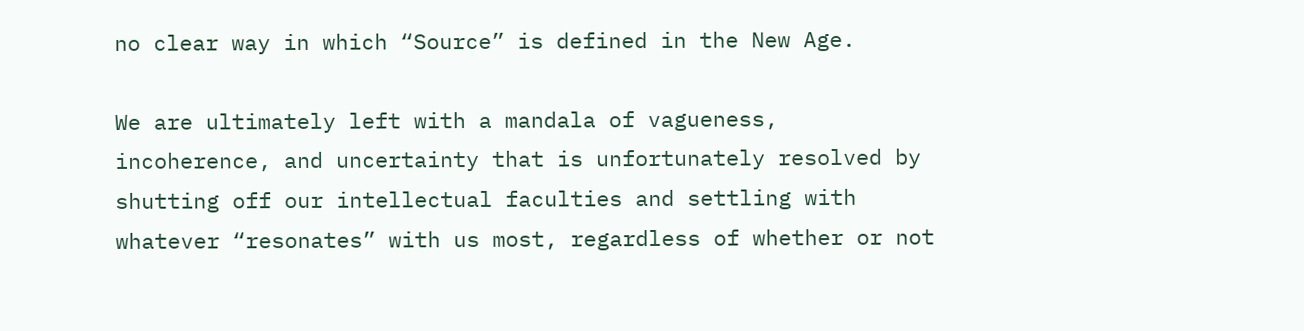no clear way in which “Source” is defined in the New Age.

We are ultimately left with a mandala of vagueness, incoherence, and uncertainty that is unfortunately resolved by shutting off our intellectual faculties and settling with whatever “resonates” with us most, regardless of whether or not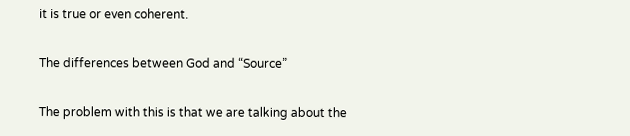it is true or even coherent.

The differences between God and “Source”

The problem with this is that we are talking about the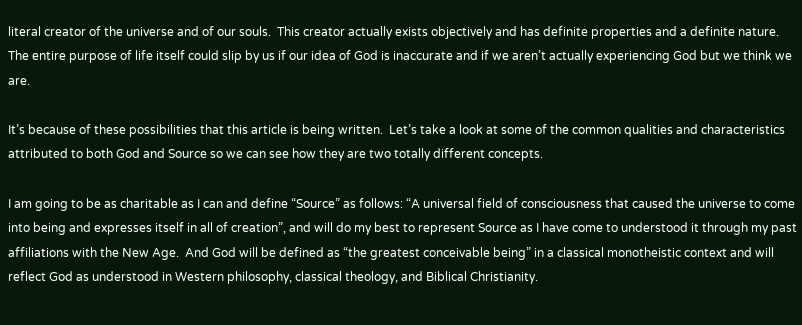literal creator of the universe and of our souls.  This creator actually exists objectively and has definite properties and a definite nature.  The entire purpose of life itself could slip by us if our idea of God is inaccurate and if we aren’t actually experiencing God but we think we are.

It’s because of these possibilities that this article is being written.  Let’s take a look at some of the common qualities and characteristics attributed to both God and Source so we can see how they are two totally different concepts.

I am going to be as charitable as I can and define “Source” as follows: “A universal field of consciousness that caused the universe to come into being and expresses itself in all of creation”, and will do my best to represent Source as I have come to understood it through my past affiliations with the New Age.  And God will be defined as “the greatest conceivable being” in a classical monotheistic context and will reflect God as understood in Western philosophy, classical theology, and Biblical Christianity.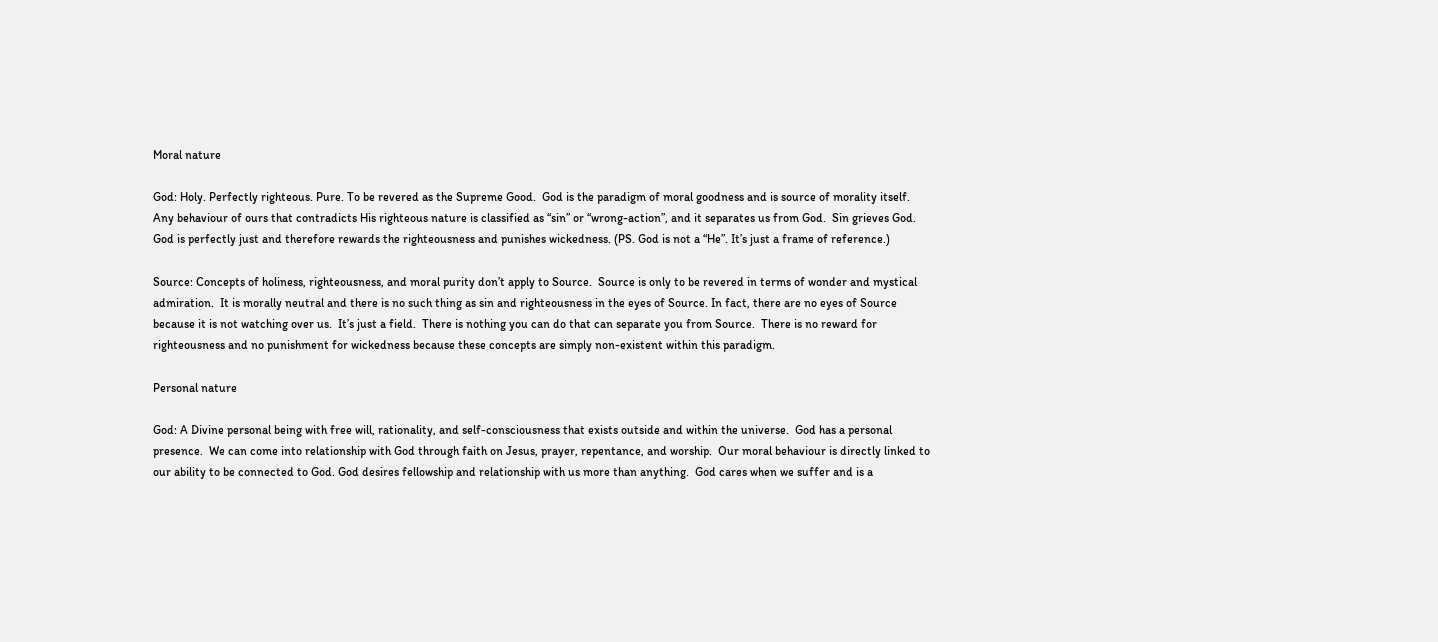Moral nature

God: Holy. Perfectly righteous. Pure. To be revered as the Supreme Good.  God is the paradigm of moral goodness and is source of morality itself.  Any behaviour of ours that contradicts His righteous nature is classified as “sin” or “wrong-action”, and it separates us from God.  Sin grieves God.  God is perfectly just and therefore rewards the righteousness and punishes wickedness. (PS. God is not a “He”. It’s just a frame of reference.)

Source: Concepts of holiness, righteousness, and moral purity don’t apply to Source.  Source is only to be revered in terms of wonder and mystical admiration.  It is morally neutral and there is no such thing as sin and righteousness in the eyes of Source. In fact, there are no eyes of Source because it is not watching over us.  It’s just a field.  There is nothing you can do that can separate you from Source.  There is no reward for righteousness and no punishment for wickedness because these concepts are simply non-existent within this paradigm.

Personal nature

God: A Divine personal being with free will, rationality, and self-consciousness that exists outside and within the universe.  God has a personal presence.  We can come into relationship with God through faith on Jesus, prayer, repentance, and worship.  Our moral behaviour is directly linked to our ability to be connected to God. God desires fellowship and relationship with us more than anything.  God cares when we suffer and is a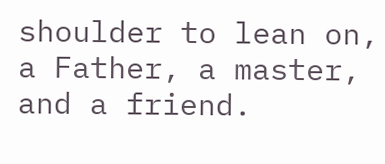shoulder to lean on, a Father, a master, and a friend.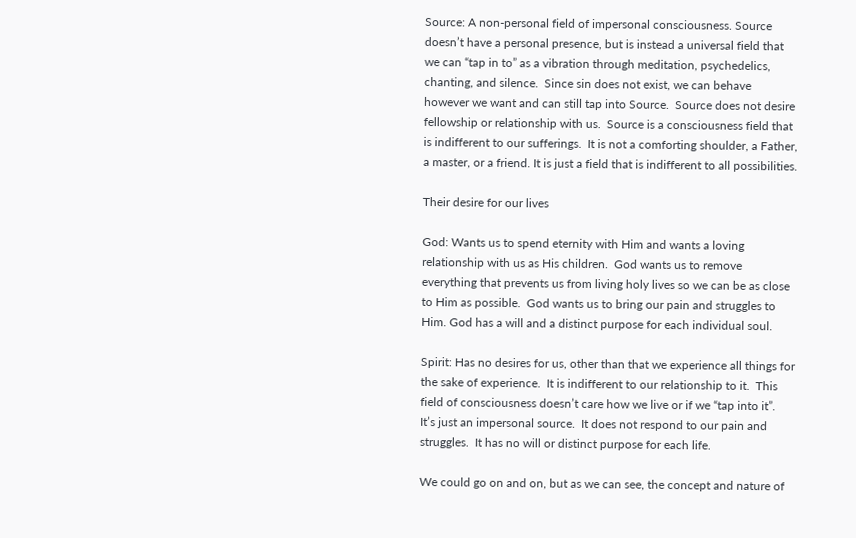Source: A non-personal field of impersonal consciousness. Source doesn’t have a personal presence, but is instead a universal field that we can “tap in to” as a vibration through meditation, psychedelics, chanting, and silence.  Since sin does not exist, we can behave however we want and can still tap into Source.  Source does not desire fellowship or relationship with us.  Source is a consciousness field that is indifferent to our sufferings.  It is not a comforting shoulder, a Father, a master, or a friend. It is just a field that is indifferent to all possibilities.

Their desire for our lives

God: Wants us to spend eternity with Him and wants a loving relationship with us as His children.  God wants us to remove everything that prevents us from living holy lives so we can be as close to Him as possible.  God wants us to bring our pain and struggles to Him. God has a will and a distinct purpose for each individual soul.

Spirit: Has no desires for us, other than that we experience all things for the sake of experience.  It is indifferent to our relationship to it.  This field of consciousness doesn’t care how we live or if we “tap into it”.  It’s just an impersonal source.  It does not respond to our pain and struggles.  It has no will or distinct purpose for each life.

We could go on and on, but as we can see, the concept and nature of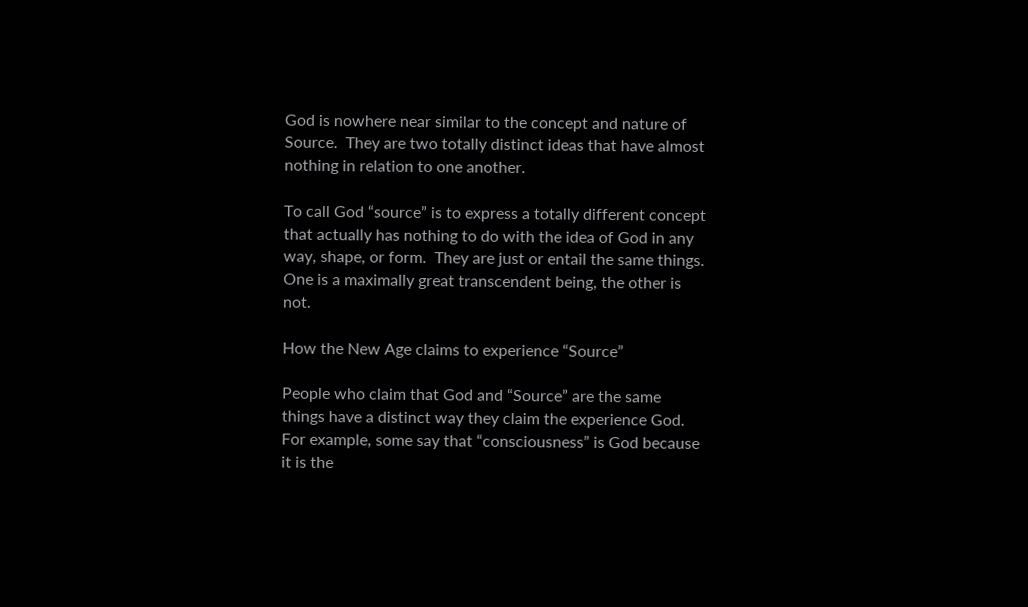God is nowhere near similar to the concept and nature of Source.  They are two totally distinct ideas that have almost nothing in relation to one another.

To call God “source” is to express a totally different concept that actually has nothing to do with the idea of God in any way, shape, or form.  They are just or entail the same things.  One is a maximally great transcendent being, the other is not.

How the New Age claims to experience “Source”

People who claim that God and “Source” are the same things have a distinct way they claim the experience God.  For example, some say that “consciousness” is God because it is the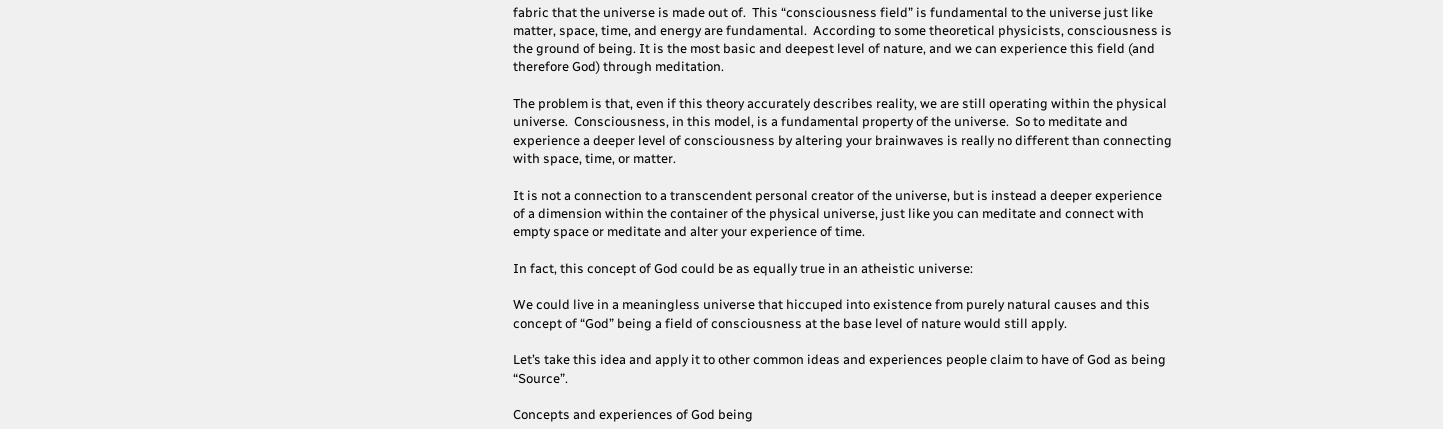fabric that the universe is made out of.  This “consciousness field” is fundamental to the universe just like matter, space, time, and energy are fundamental.  According to some theoretical physicists, consciousness is the ground of being. It is the most basic and deepest level of nature, and we can experience this field (and therefore God) through meditation.

The problem is that, even if this theory accurately describes reality, we are still operating within the physical universe.  Consciousness, in this model, is a fundamental property of the universe.  So to meditate and experience a deeper level of consciousness by altering your brainwaves is really no different than connecting with space, time, or matter.

It is not a connection to a transcendent personal creator of the universe, but is instead a deeper experience of a dimension within the container of the physical universe, just like you can meditate and connect with empty space or meditate and alter your experience of time.

In fact, this concept of God could be as equally true in an atheistic universe:

We could live in a meaningless universe that hiccuped into existence from purely natural causes and this concept of “God” being a field of consciousness at the base level of nature would still apply.

Let’s take this idea and apply it to other common ideas and experiences people claim to have of God as being “Source”.

Concepts and experiences of God being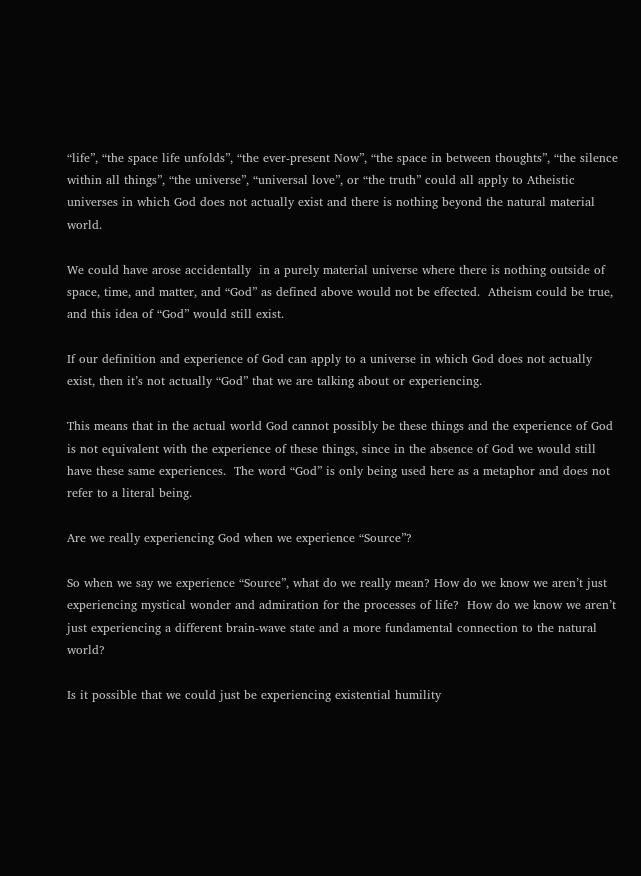“life”, “the space life unfolds”, “the ever-present Now”, “the space in between thoughts”, “the silence within all things”, “the universe”, “universal love”, or “the truth” could all apply to Atheistic universes in which God does not actually exist and there is nothing beyond the natural material world.

We could have arose accidentally  in a purely material universe where there is nothing outside of space, time, and matter, and “God” as defined above would not be effected.  Atheism could be true, and this idea of “God” would still exist.

If our definition and experience of God can apply to a universe in which God does not actually exist, then it’s not actually “God” that we are talking about or experiencing.

This means that in the actual world God cannot possibly be these things and the experience of God is not equivalent with the experience of these things, since in the absence of God we would still have these same experiences.  The word “God” is only being used here as a metaphor and does not refer to a literal being.

Are we really experiencing God when we experience “Source”?

So when we say we experience “Source”, what do we really mean? How do we know we aren’t just experiencing mystical wonder and admiration for the processes of life?  How do we know we aren’t just experiencing a different brain-wave state and a more fundamental connection to the natural world?

Is it possible that we could just be experiencing existential humility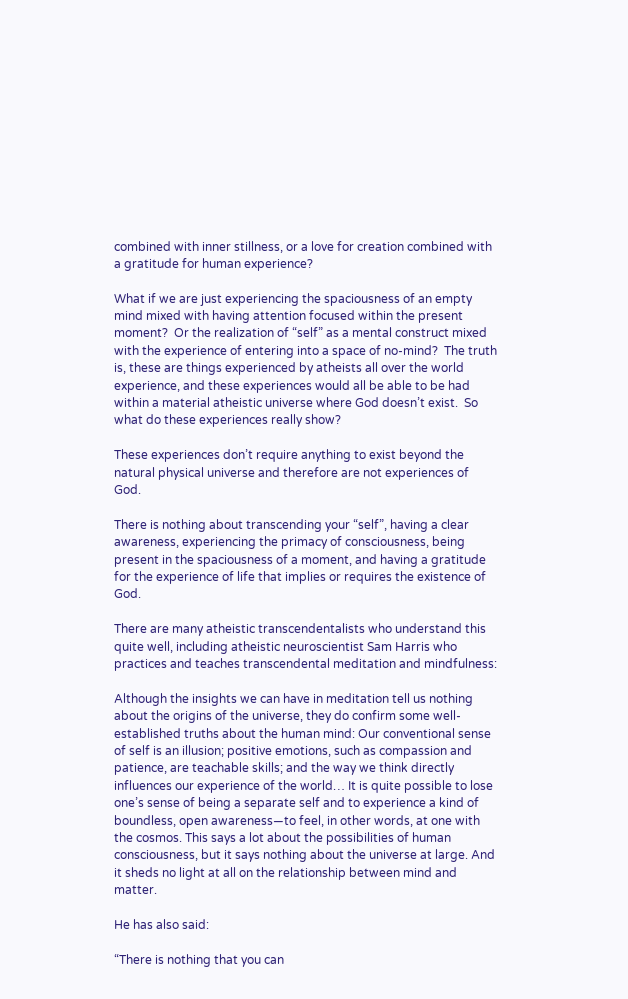combined with inner stillness, or a love for creation combined with a gratitude for human experience?

What if we are just experiencing the spaciousness of an empty mind mixed with having attention focused within the present moment?  Or the realization of “self” as a mental construct mixed with the experience of entering into a space of no-mind?  The truth is, these are things experienced by atheists all over the world experience, and these experiences would all be able to be had within a material atheistic universe where God doesn’t exist.  So what do these experiences really show?

These experiences don’t require anything to exist beyond the natural physical universe and therefore are not experiences of God.

There is nothing about transcending your “self”, having a clear awareness, experiencing the primacy of consciousness, being present in the spaciousness of a moment, and having a gratitude for the experience of life that implies or requires the existence of God.

There are many atheistic transcendentalists who understand this quite well, including atheistic neuroscientist Sam Harris who practices and teaches transcendental meditation and mindfulness:

Although the insights we can have in meditation tell us nothing about the origins of the universe, they do confirm some well-established truths about the human mind: Our conventional sense of self is an illusion; positive emotions, such as compassion and patience, are teachable skills; and the way we think directly influences our experience of the world… It is quite possible to lose one’s sense of being a separate self and to experience a kind of boundless, open awareness—to feel, in other words, at one with the cosmos. This says a lot about the possibilities of human consciousness, but it says nothing about the universe at large. And it sheds no light at all on the relationship between mind and matter.

He has also said:

“There is nothing that you can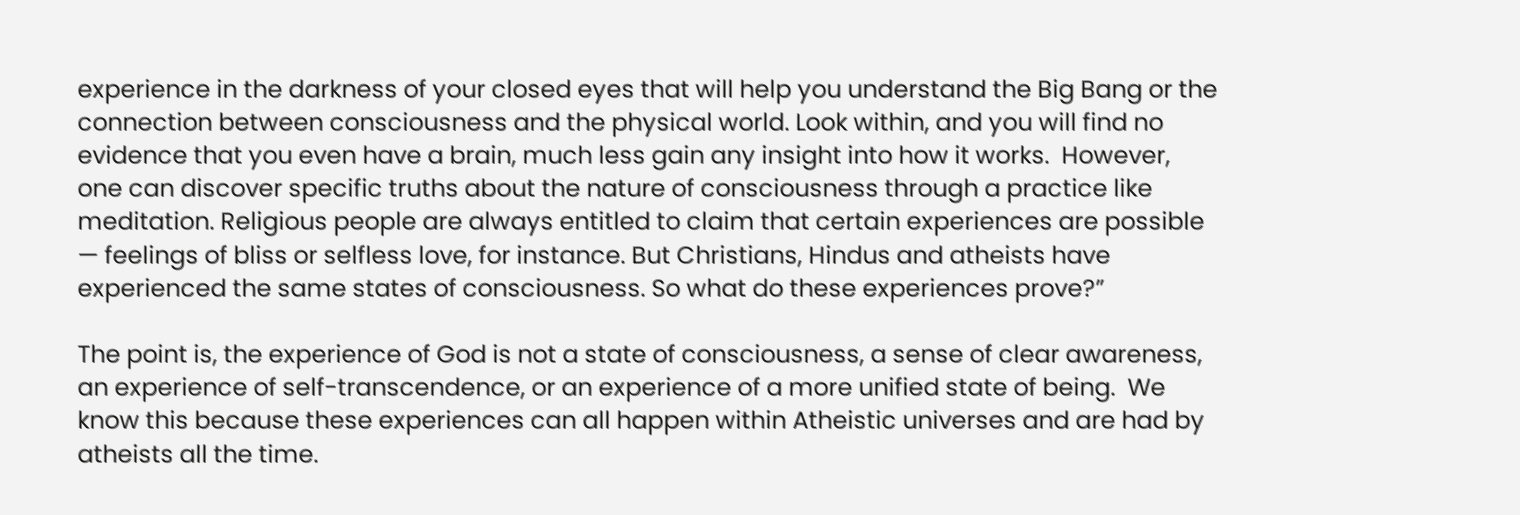experience in the darkness of your closed eyes that will help you understand the Big Bang or the connection between consciousness and the physical world. Look within, and you will find no evidence that you even have a brain, much less gain any insight into how it works.  However, one can discover specific truths about the nature of consciousness through a practice like meditation. Religious people are always entitled to claim that certain experiences are possible — feelings of bliss or selfless love, for instance. But Christians, Hindus and atheists have experienced the same states of consciousness. So what do these experiences prove?”

The point is, the experience of God is not a state of consciousness, a sense of clear awareness, an experience of self-transcendence, or an experience of a more unified state of being.  We know this because these experiences can all happen within Atheistic universes and are had by atheists all the time.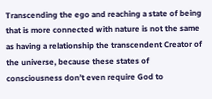Transcending the ego and reaching a state of being that is more connected with nature is not the same as having a relationship the transcendent Creator of the universe, because these states of consciousness don’t even require God to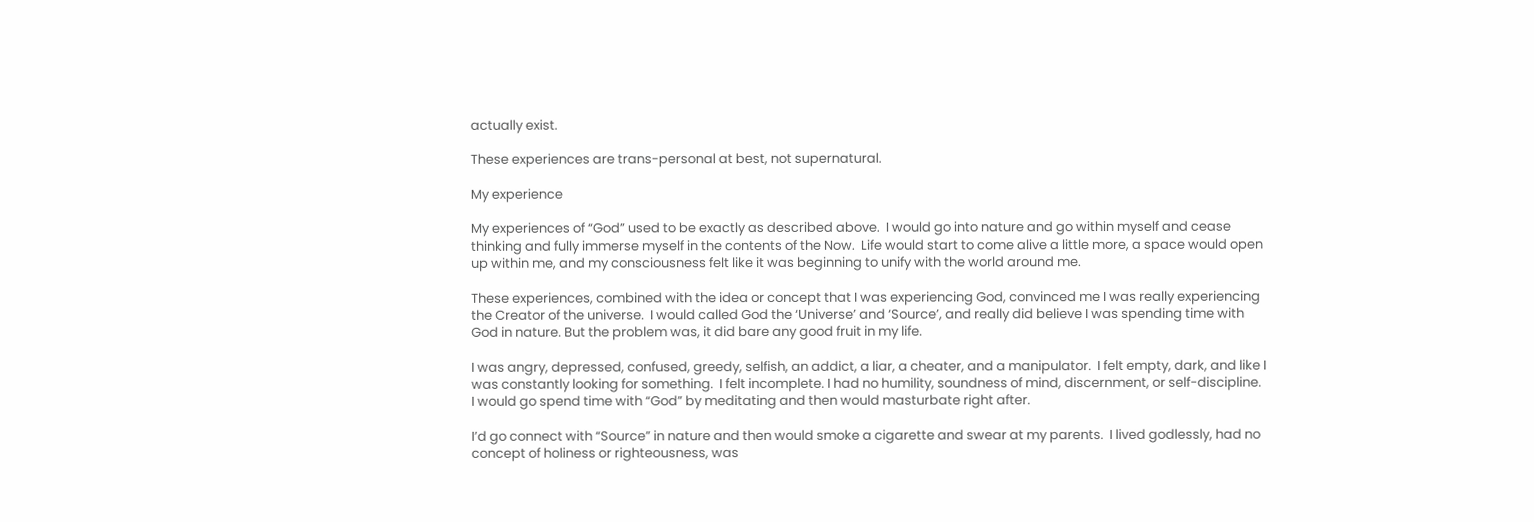actually exist.

These experiences are trans-personal at best, not supernatural.

My experience

My experiences of “God” used to be exactly as described above.  I would go into nature and go within myself and cease thinking and fully immerse myself in the contents of the Now.  Life would start to come alive a little more, a space would open up within me, and my consciousness felt like it was beginning to unify with the world around me.

These experiences, combined with the idea or concept that I was experiencing God, convinced me I was really experiencing the Creator of the universe.  I would called God the ‘Universe’ and ‘Source’, and really did believe I was spending time with God in nature. But the problem was, it did bare any good fruit in my life.

I was angry, depressed, confused, greedy, selfish, an addict, a liar, a cheater, and a manipulator.  I felt empty, dark, and like I was constantly looking for something.  I felt incomplete. I had no humility, soundness of mind, discernment, or self-discipline.  I would go spend time with “God” by meditating and then would masturbate right after.

I’d go connect with “Source” in nature and then would smoke a cigarette and swear at my parents.  I lived godlessly, had no concept of holiness or righteousness, was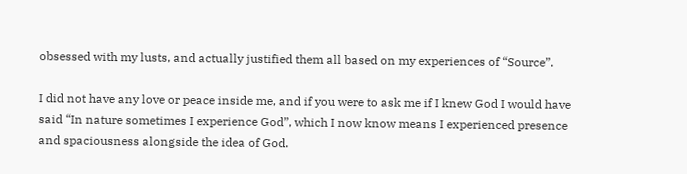obsessed with my lusts, and actually justified them all based on my experiences of “Source”.

I did not have any love or peace inside me, and if you were to ask me if I knew God I would have said “In nature sometimes I experience God”, which I now know means I experienced presence and spaciousness alongside the idea of God.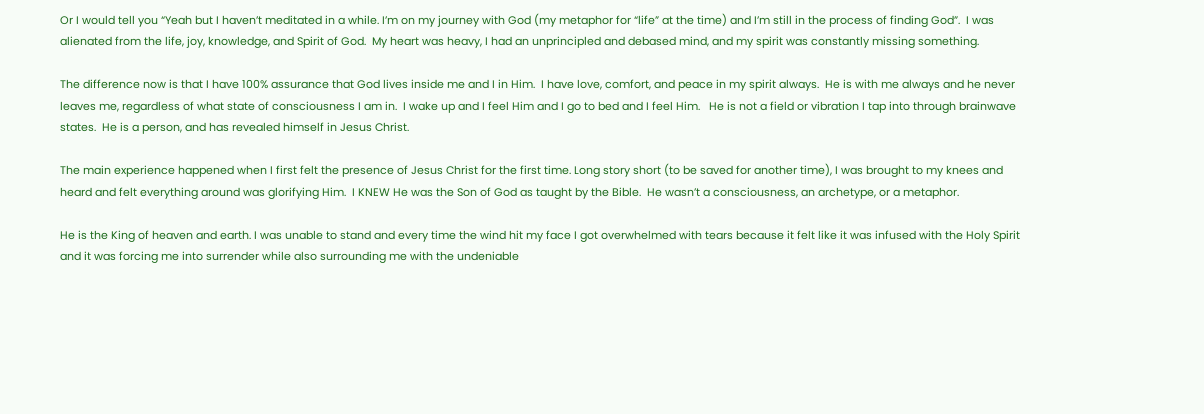Or I would tell you “Yeah but I haven’t meditated in a while. I’m on my journey with God (my metaphor for “life” at the time) and I’m still in the process of finding God”.  I was alienated from the life, joy, knowledge, and Spirit of God.  My heart was heavy, I had an unprincipled and debased mind, and my spirit was constantly missing something.

The difference now is that I have 100% assurance that God lives inside me and I in Him.  I have love, comfort, and peace in my spirit always.  He is with me always and he never leaves me, regardless of what state of consciousness I am in.  I wake up and I feel Him and I go to bed and I feel Him.   He is not a field or vibration I tap into through brainwave states.  He is a person, and has revealed himself in Jesus Christ.

The main experience happened when I first felt the presence of Jesus Christ for the first time. Long story short (to be saved for another time), I was brought to my knees and heard and felt everything around was glorifying Him.  I KNEW He was the Son of God as taught by the Bible.  He wasn’t a consciousness, an archetype, or a metaphor.

He is the King of heaven and earth. I was unable to stand and every time the wind hit my face I got overwhelmed with tears because it felt like it was infused with the Holy Spirit and it was forcing me into surrender while also surrounding me with the undeniable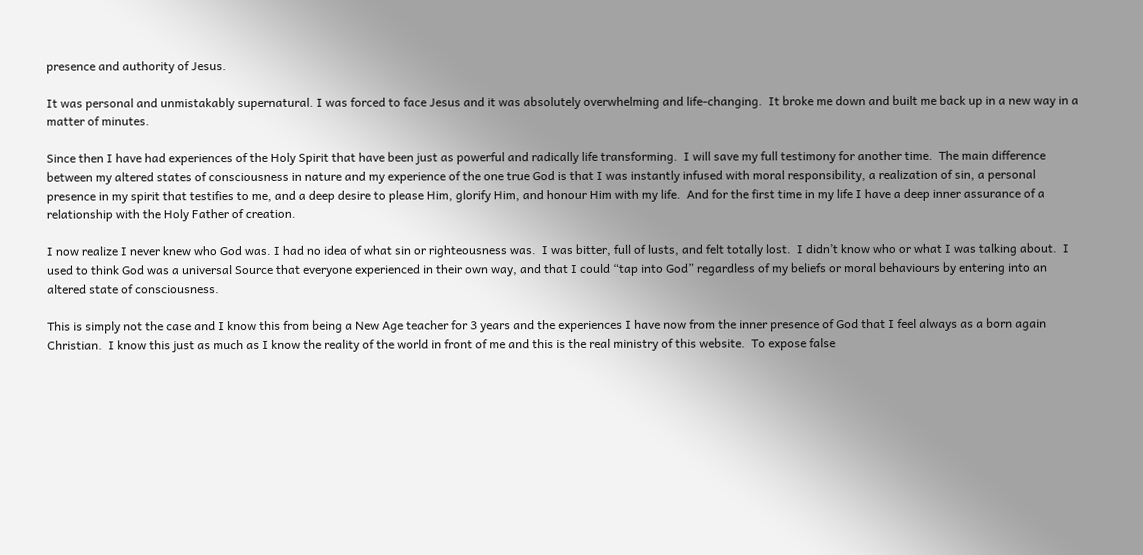presence and authority of Jesus.

It was personal and unmistakably supernatural. I was forced to face Jesus and it was absolutely overwhelming and life-changing.  It broke me down and built me back up in a new way in a matter of minutes.

Since then I have had experiences of the Holy Spirit that have been just as powerful and radically life transforming.  I will save my full testimony for another time.  The main difference between my altered states of consciousness in nature and my experience of the one true God is that I was instantly infused with moral responsibility, a realization of sin, a personal presence in my spirit that testifies to me, and a deep desire to please Him, glorify Him, and honour Him with my life.  And for the first time in my life I have a deep inner assurance of a relationship with the Holy Father of creation.

I now realize I never knew who God was. I had no idea of what sin or righteousness was.  I was bitter, full of lusts, and felt totally lost.  I didn’t know who or what I was talking about.  I used to think God was a universal Source that everyone experienced in their own way, and that I could “tap into God” regardless of my beliefs or moral behaviours by entering into an altered state of consciousness.

This is simply not the case and I know this from being a New Age teacher for 3 years and the experiences I have now from the inner presence of God that I feel always as a born again Christian.  I know this just as much as I know the reality of the world in front of me and this is the real ministry of this website.  To expose false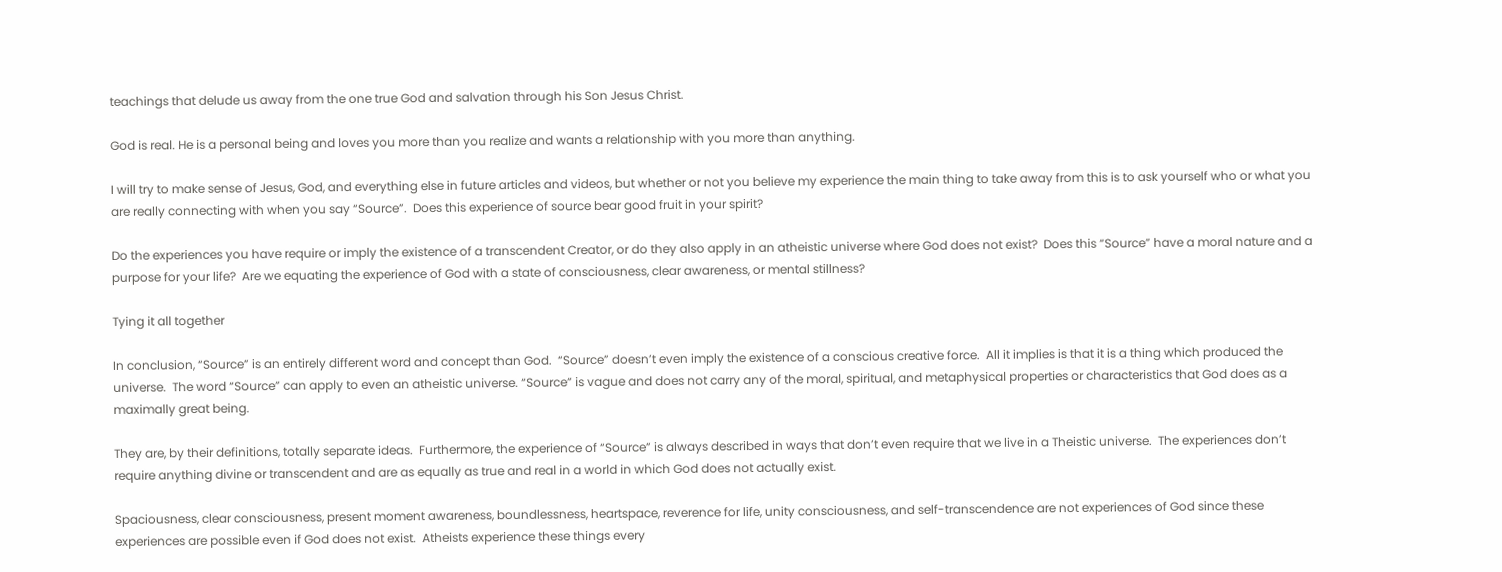teachings that delude us away from the one true God and salvation through his Son Jesus Christ.

God is real. He is a personal being and loves you more than you realize and wants a relationship with you more than anything.

I will try to make sense of Jesus, God, and everything else in future articles and videos, but whether or not you believe my experience the main thing to take away from this is to ask yourself who or what you are really connecting with when you say “Source”.  Does this experience of source bear good fruit in your spirit?

Do the experiences you have require or imply the existence of a transcendent Creator, or do they also apply in an atheistic universe where God does not exist?  Does this “Source” have a moral nature and a purpose for your life?  Are we equating the experience of God with a state of consciousness, clear awareness, or mental stillness?

Tying it all together

In conclusion, “Source” is an entirely different word and concept than God.  “Source” doesn’t even imply the existence of a conscious creative force.  All it implies is that it is a thing which produced the universe.  The word “Source” can apply to even an atheistic universe. “Source” is vague and does not carry any of the moral, spiritual, and metaphysical properties or characteristics that God does as a maximally great being.

They are, by their definitions, totally separate ideas.  Furthermore, the experience of “Source” is always described in ways that don’t even require that we live in a Theistic universe.  The experiences don’t require anything divine or transcendent and are as equally as true and real in a world in which God does not actually exist.

Spaciousness, clear consciousness, present moment awareness, boundlessness, heartspace, reverence for life, unity consciousness, and self-transcendence are not experiences of God since these experiences are possible even if God does not exist.  Atheists experience these things every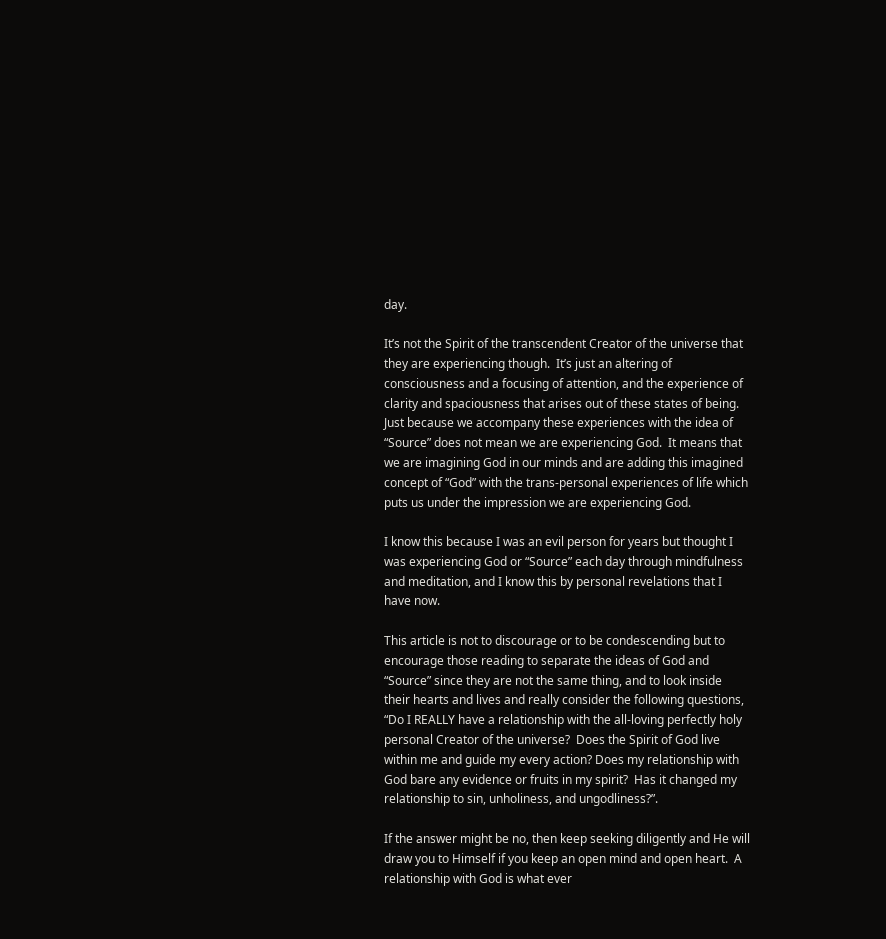day.

It’s not the Spirit of the transcendent Creator of the universe that they are experiencing though.  It’s just an altering of consciousness and a focusing of attention, and the experience of clarity and spaciousness that arises out of these states of being.  Just because we accompany these experiences with the idea of “Source” does not mean we are experiencing God.  It means that we are imagining God in our minds and are adding this imagined concept of “God” with the trans-personal experiences of life which puts us under the impression we are experiencing God.

I know this because I was an evil person for years but thought I was experiencing God or “Source” each day through mindfulness and meditation, and I know this by personal revelations that I have now.

This article is not to discourage or to be condescending but to encourage those reading to separate the ideas of God and “Source” since they are not the same thing, and to look inside their hearts and lives and really consider the following questions, “Do I REALLY have a relationship with the all-loving perfectly holy personal Creator of the universe?  Does the Spirit of God live within me and guide my every action? Does my relationship with God bare any evidence or fruits in my spirit?  Has it changed my relationship to sin, unholiness, and ungodliness?”.

If the answer might be no, then keep seeking diligently and He will draw you to Himself if you keep an open mind and open heart.  A relationship with God is what ever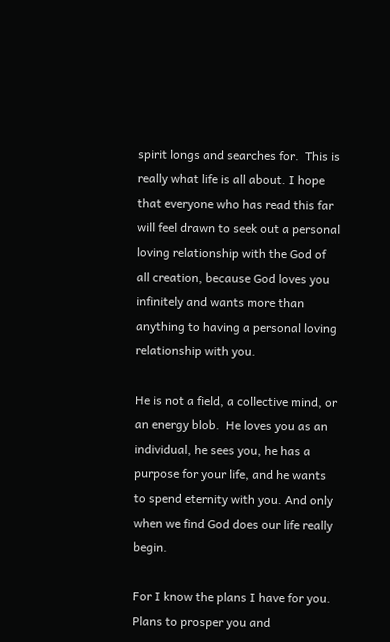spirit longs and searches for.  This is really what life is all about. I hope that everyone who has read this far will feel drawn to seek out a personal loving relationship with the God of all creation, because God loves you infinitely and wants more than anything to having a personal loving relationship with you.

He is not a field, a collective mind, or an energy blob.  He loves you as an individual, he sees you, he has a purpose for your life, and he wants to spend eternity with you. And only when we find God does our life really begin.

For I know the plans I have for you.  Plans to prosper you and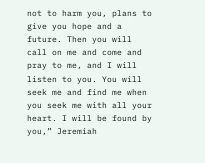not to harm you, plans to give you hope and a future. Then you will call on me and come and pray to me, and I will listen to you. You will seek me and find me when you seek me with all your heart. I will be found by you,” Jeremiah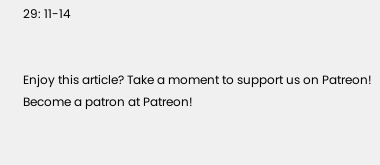29: 11-14


Enjoy this article? Take a moment to support us on Patreon!
Become a patron at Patreon!